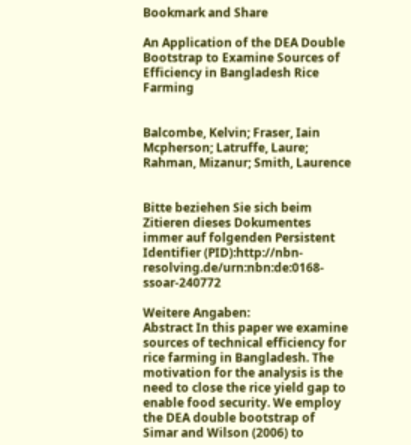Bookmark and Share

An Application of the DEA Double Bootstrap to Examine Sources of Efficiency in Bangladesh Rice Farming


Balcombe, Kelvin; Fraser, Iain Mcpherson; Latruffe, Laure; Rahman, Mizanur; Smith, Laurence


Bitte beziehen Sie sich beim Zitieren dieses Dokumentes immer auf folgenden Persistent Identifier (PID):http://nbn-resolving.de/urn:nbn:de:0168-ssoar-240772

Weitere Angaben:
Abstract In this paper we examine sources of technical efficiency for rice farming in Bangladesh. The motivation for the analysis is the need to close the rice yield gap to enable food security. We employ the DEA double bootstrap of Simar and Wilson (2006) to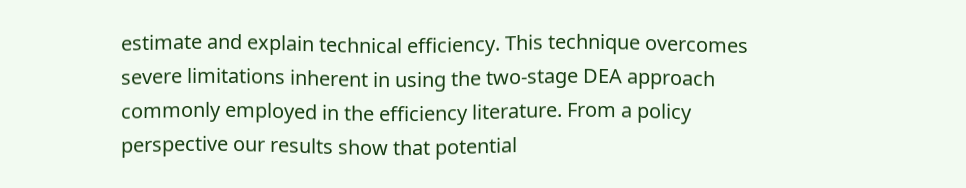estimate and explain technical efficiency. This technique overcomes severe limitations inherent in using the two-stage DEA approach commonly employed in the efficiency literature. From a policy perspective our results show that potential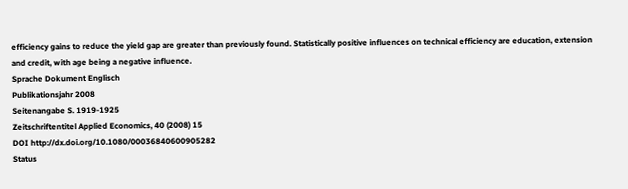efficiency gains to reduce the yield gap are greater than previously found. Statistically positive influences on technical efficiency are education, extension and credit, with age being a negative influence.
Sprache Dokument Englisch
Publikationsjahr 2008
Seitenangabe S. 1919-1925
Zeitschriftentitel Applied Economics, 40 (2008) 15
DOI http://dx.doi.org/10.1080/00036840600905282
Status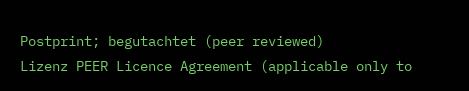Postprint; begutachtet (peer reviewed)
Lizenz PEER Licence Agreement (applicable only to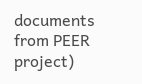documents from PEER project)